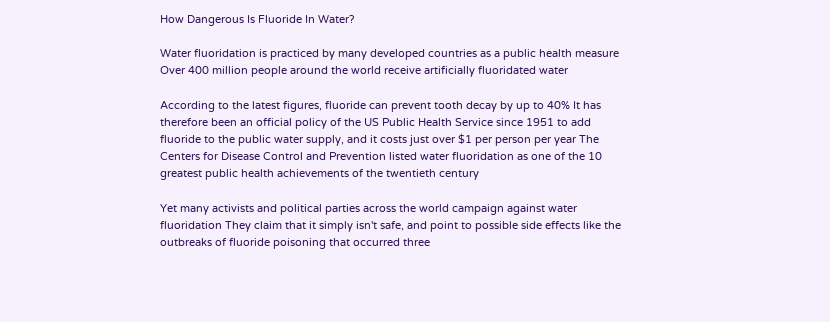How Dangerous Is Fluoride In Water?

Water fluoridation is practiced by many developed countries as a public health measure Over 400 million people around the world receive artificially fluoridated water

According to the latest figures, fluoride can prevent tooth decay by up to 40% It has therefore been an official policy of the US Public Health Service since 1951 to add fluoride to the public water supply, and it costs just over $1 per person per year The Centers for Disease Control and Prevention listed water fluoridation as one of the 10 greatest public health achievements of the twentieth century

Yet many activists and political parties across the world campaign against water fluoridation They claim that it simply isn't safe, and point to possible side effects like the outbreaks of fluoride poisoning that occurred three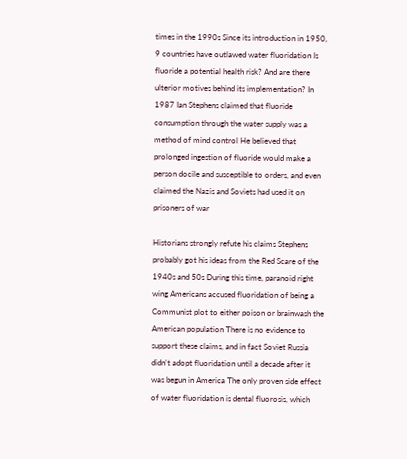times in the 1990s Since its introduction in 1950, 9 countries have outlawed water fluoridation Is fluoride a potential health risk? And are there ulterior motives behind its implementation? In 1987 Ian Stephens claimed that fluoride consumption through the water supply was a method of mind control He believed that prolonged ingestion of fluoride would make a person docile and susceptible to orders, and even claimed the Nazis and Soviets had used it on prisoners of war

Historians strongly refute his claims Stephens probably got his ideas from the Red Scare of the 1940s and 50s During this time, paranoid right wing Americans accused fluoridation of being a Communist plot to either poison or brainwash the American population There is no evidence to support these claims, and in fact Soviet Russia didn't adopt fluoridation until a decade after it was begun in America The only proven side effect of water fluoridation is dental fluorosis, which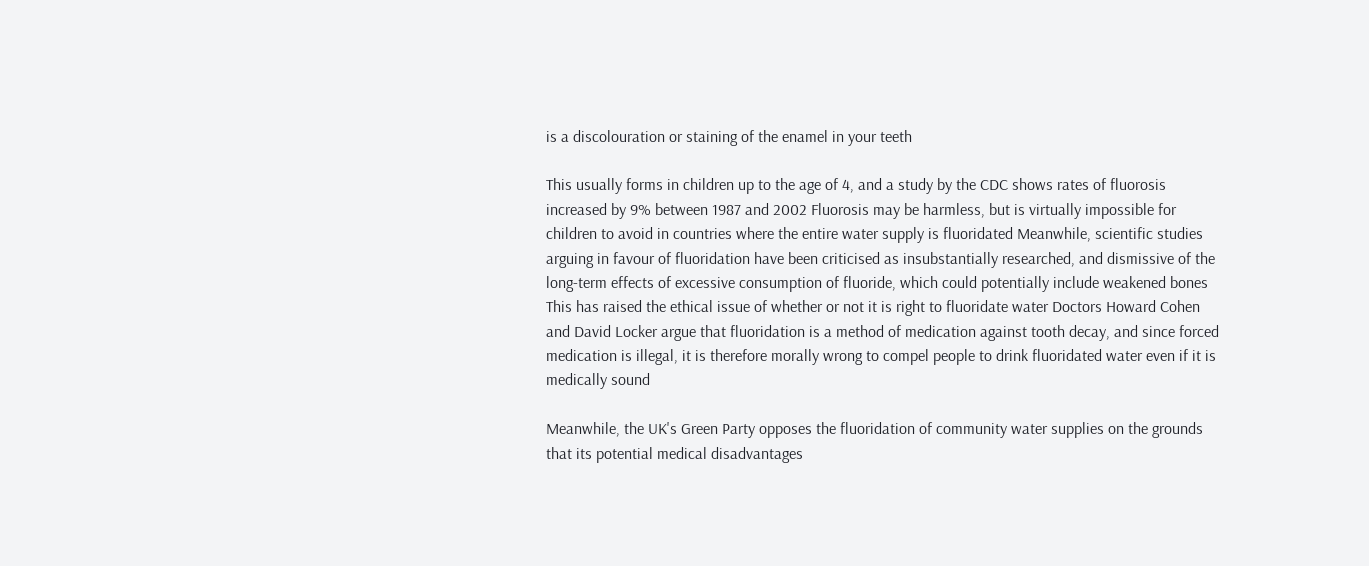is a discolouration or staining of the enamel in your teeth

This usually forms in children up to the age of 4, and a study by the CDC shows rates of fluorosis increased by 9% between 1987 and 2002 Fluorosis may be harmless, but is virtually impossible for children to avoid in countries where the entire water supply is fluoridated Meanwhile, scientific studies arguing in favour of fluoridation have been criticised as insubstantially researched, and dismissive of the long-term effects of excessive consumption of fluoride, which could potentially include weakened bones This has raised the ethical issue of whether or not it is right to fluoridate water Doctors Howard Cohen and David Locker argue that fluoridation is a method of medication against tooth decay, and since forced medication is illegal, it is therefore morally wrong to compel people to drink fluoridated water even if it is medically sound

Meanwhile, the UK's Green Party opposes the fluoridation of community water supplies on the grounds that its potential medical disadvantages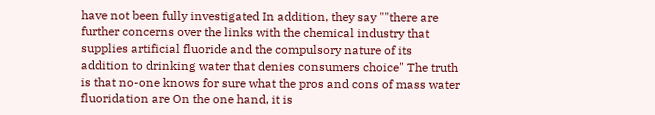have not been fully investigated In addition, they say ""there are further concerns over the links with the chemical industry that supplies artificial fluoride and the compulsory nature of its addition to drinking water that denies consumers choice" The truth is that no-one knows for sure what the pros and cons of mass water fluoridation are On the one hand, it is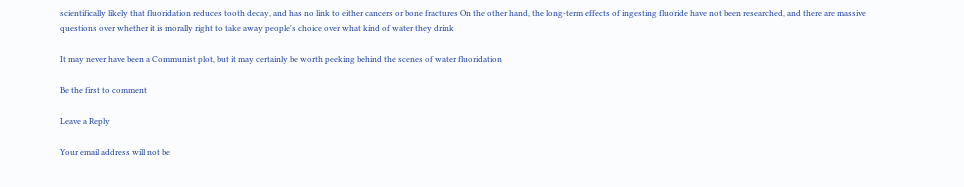scientifically likely that fluoridation reduces tooth decay, and has no link to either cancers or bone fractures On the other hand, the long-term effects of ingesting fluoride have not been researched, and there are massive questions over whether it is morally right to take away people's choice over what kind of water they drink

It may never have been a Communist plot, but it may certainly be worth peeking behind the scenes of water fluoridation

Be the first to comment

Leave a Reply

Your email address will not be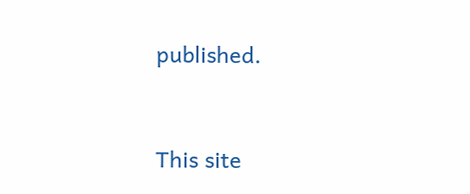published.


This site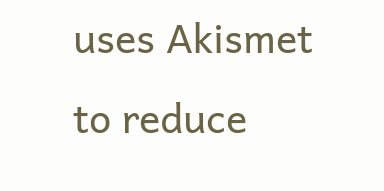uses Akismet to reduce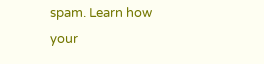spam. Learn how your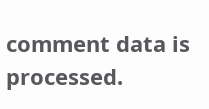comment data is processed.